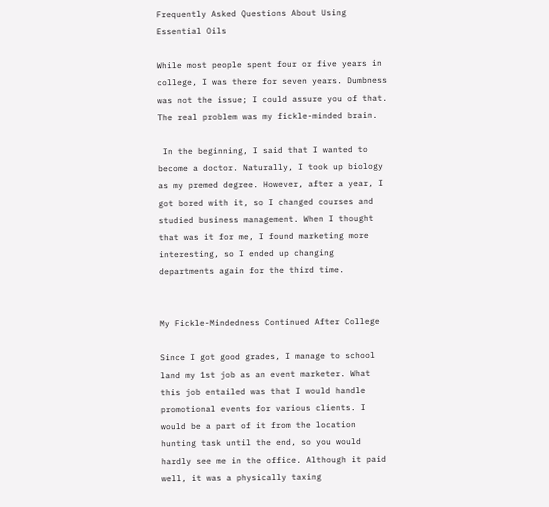Frequently Asked Questions About Using Essential Oils

While most people spent four or five years in college, I was there for seven years. Dumbness was not the issue; I could assure you of that. The real problem was my fickle-minded brain.

 In the beginning, I said that I wanted to become a doctor. Naturally, I took up biology as my premed degree. However, after a year, I got bored with it, so I changed courses and studied business management. When I thought that was it for me, I found marketing more interesting, so I ended up changing departments again for the third time.


My Fickle-Mindedness Continued After College

Since I got good grades, I manage to school land my 1st job as an event marketer. What this job entailed was that I would handle promotional events for various clients. I would be a part of it from the location hunting task until the end, so you would hardly see me in the office. Although it paid well, it was a physically taxing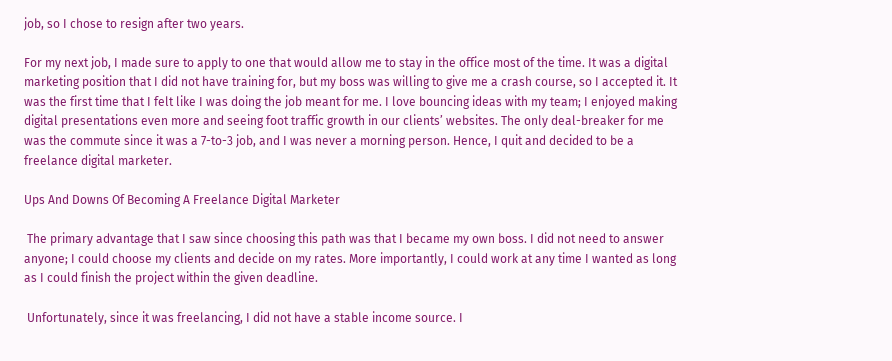job, so I chose to resign after two years.

For my next job, I made sure to apply to one that would allow me to stay in the office most of the time. It was a digital marketing position that I did not have training for, but my boss was willing to give me a crash course, so I accepted it. It was the first time that I felt like I was doing the job meant for me. I love bouncing ideas with my team; I enjoyed making digital presentations even more and seeing foot traffic growth in our clients’ websites. The only deal-breaker for me was the commute since it was a 7-to-3 job, and I was never a morning person. Hence, I quit and decided to be a freelance digital marketer.

Ups And Downs Of Becoming A Freelance Digital Marketer

 The primary advantage that I saw since choosing this path was that I became my own boss. I did not need to answer anyone; I could choose my clients and decide on my rates. More importantly, I could work at any time I wanted as long as I could finish the project within the given deadline.

 Unfortunately, since it was freelancing, I did not have a stable income source. I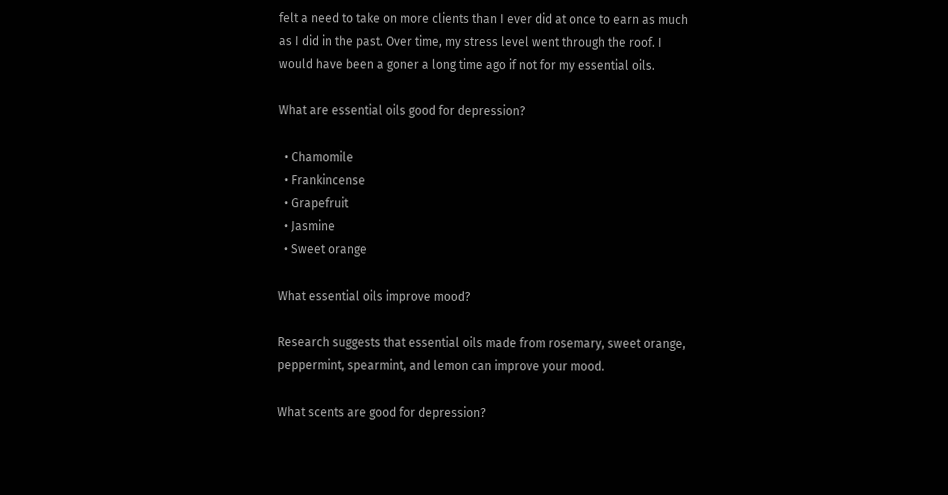felt a need to take on more clients than I ever did at once to earn as much as I did in the past. Over time, my stress level went through the roof. I would have been a goner a long time ago if not for my essential oils.

What are essential oils good for depression?

  • Chamomile
  • Frankincense
  • Grapefruit
  • Jasmine
  • Sweet orange

What essential oils improve mood?

Research suggests that essential oils made from rosemary, sweet orange, peppermint, spearmint, and lemon can improve your mood.

What scents are good for depression?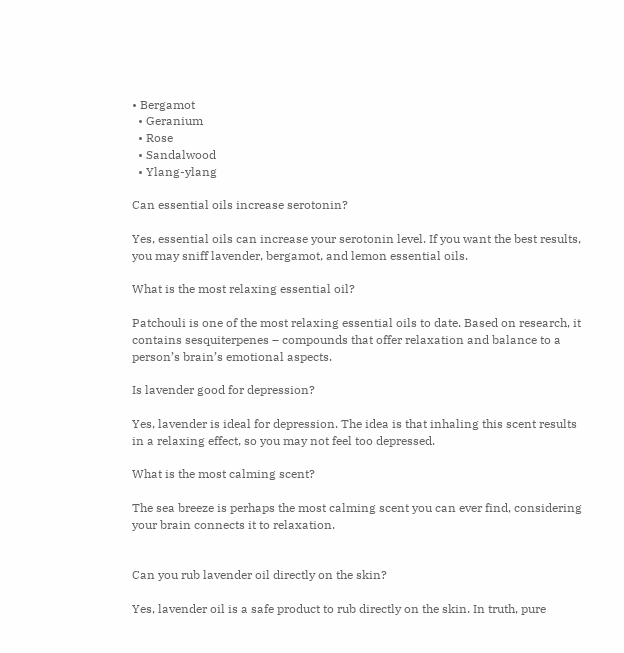• Bergamot
  • Geranium
  • Rose
  • Sandalwood
  • Ylang-ylang

Can essential oils increase serotonin?

Yes, essential oils can increase your serotonin level. If you want the best results, you may sniff lavender, bergamot, and lemon essential oils.

What is the most relaxing essential oil?

Patchouli is one of the most relaxing essential oils to date. Based on research, it contains sesquiterpenes – compounds that offer relaxation and balance to a person’s brain’s emotional aspects.

Is lavender good for depression?

Yes, lavender is ideal for depression. The idea is that inhaling this scent results in a relaxing effect, so you may not feel too depressed.

What is the most calming scent?

The sea breeze is perhaps the most calming scent you can ever find, considering your brain connects it to relaxation.


Can you rub lavender oil directly on the skin?

Yes, lavender oil is a safe product to rub directly on the skin. In truth, pure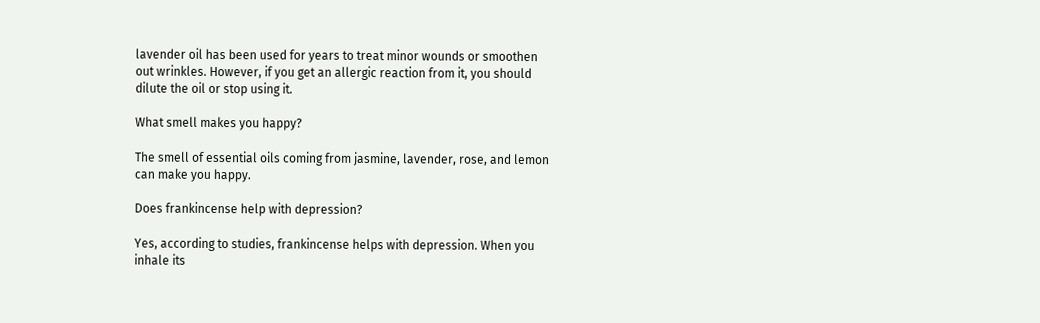lavender oil has been used for years to treat minor wounds or smoothen out wrinkles. However, if you get an allergic reaction from it, you should dilute the oil or stop using it.

What smell makes you happy?

The smell of essential oils coming from jasmine, lavender, rose, and lemon can make you happy.

Does frankincense help with depression?

Yes, according to studies, frankincense helps with depression. When you inhale its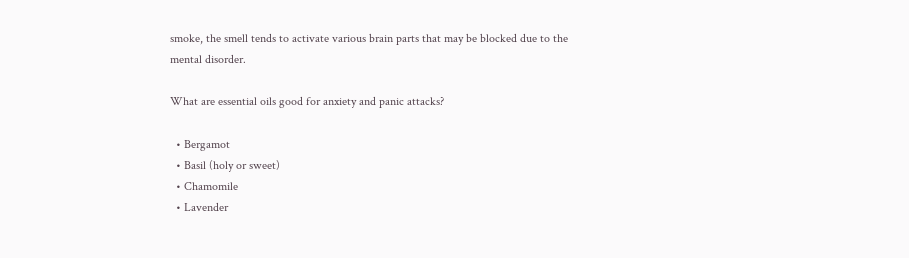smoke, the smell tends to activate various brain parts that may be blocked due to the mental disorder.

What are essential oils good for anxiety and panic attacks?

  • Bergamot
  • Basil (holy or sweet)
  • Chamomile
  • Lavender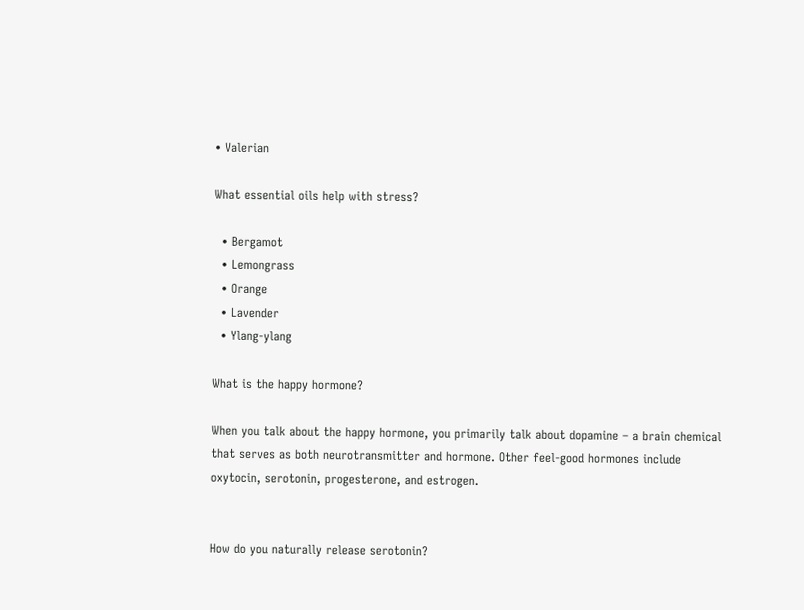• Valerian

What essential oils help with stress?

  • Bergamot
  • Lemongrass
  • Orange
  • Lavender
  • Ylang-ylang

What is the happy hormone?

When you talk about the happy hormone, you primarily talk about dopamine – a brain chemical that serves as both neurotransmitter and hormone. Other feel-good hormones include oxytocin, serotonin, progesterone, and estrogen.


How do you naturally release serotonin?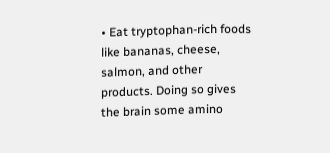• Eat tryptophan-rich foods like bananas, cheese, salmon, and other products. Doing so gives the brain some amino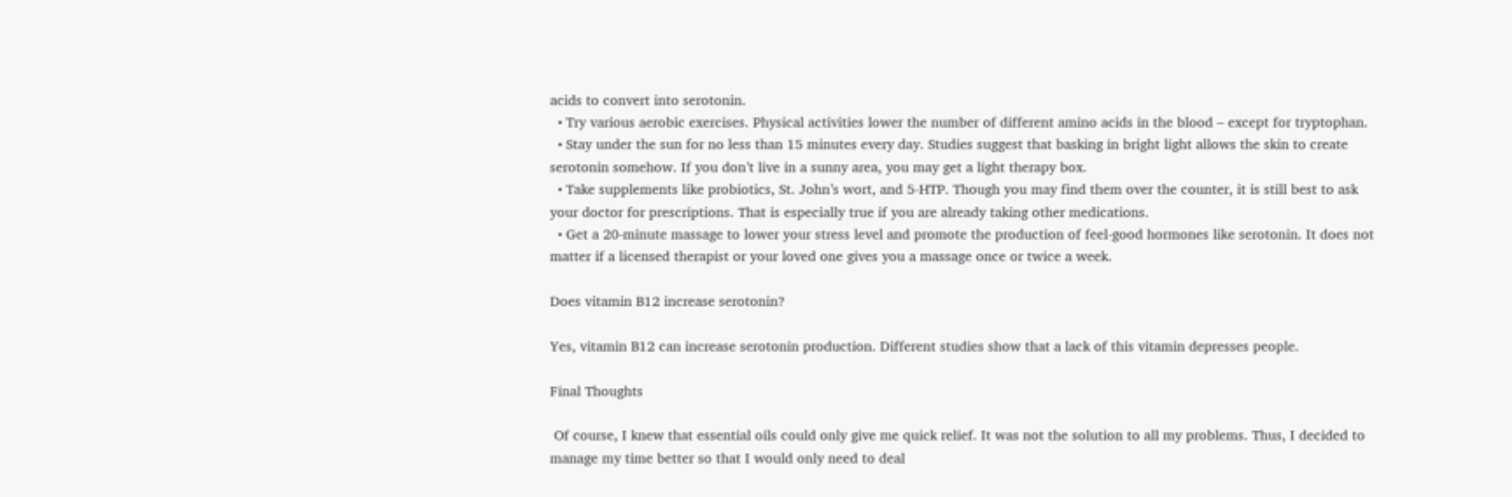acids to convert into serotonin.
  • Try various aerobic exercises. Physical activities lower the number of different amino acids in the blood – except for tryptophan.
  • Stay under the sun for no less than 15 minutes every day. Studies suggest that basking in bright light allows the skin to create serotonin somehow. If you don’t live in a sunny area, you may get a light therapy box.
  • Take supplements like probiotics, St. John’s wort, and 5-HTP. Though you may find them over the counter, it is still best to ask your doctor for prescriptions. That is especially true if you are already taking other medications.
  • Get a 20-minute massage to lower your stress level and promote the production of feel-good hormones like serotonin. It does not matter if a licensed therapist or your loved one gives you a massage once or twice a week.

Does vitamin B12 increase serotonin?

Yes, vitamin B12 can increase serotonin production. Different studies show that a lack of this vitamin depresses people.

Final Thoughts

 Of course, I knew that essential oils could only give me quick relief. It was not the solution to all my problems. Thus, I decided to manage my time better so that I would only need to deal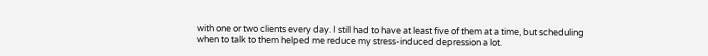with one or two clients every day. I still had to have at least five of them at a time, but scheduling when to talk to them helped me reduce my stress-induced depression a lot.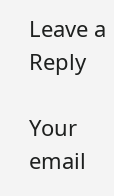Leave a Reply

Your email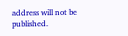address will not be published.